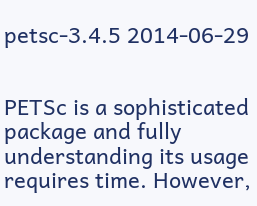petsc-3.4.5 2014-06-29


PETSc is a sophisticated package and fully understanding its usage requires time. However,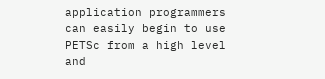application programmers can easily begin to use PETSc from a high level and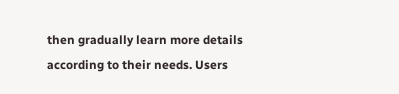then gradually learn more details according to their needs. Users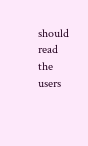should read the users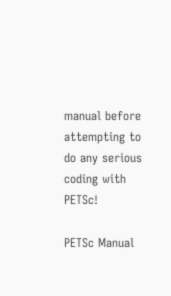manual before attempting to do any serious coding with PETSc!

PETSc Manual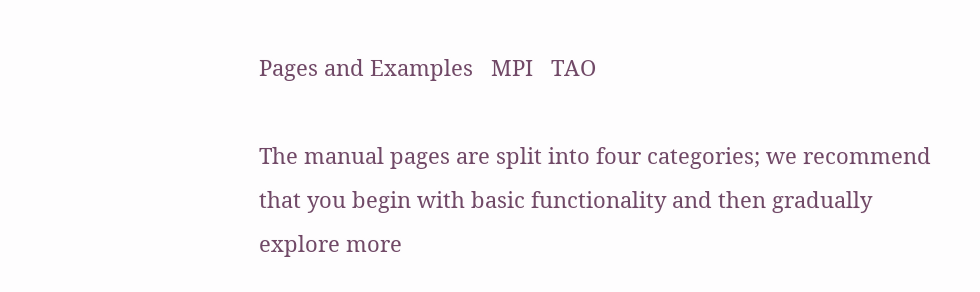Pages and Examples   MPI   TAO

The manual pages are split into four categories; we recommend that you begin with basic functionality and then gradually explore more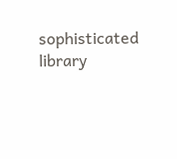sophisticated library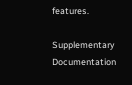features.

Supplementary Documentation